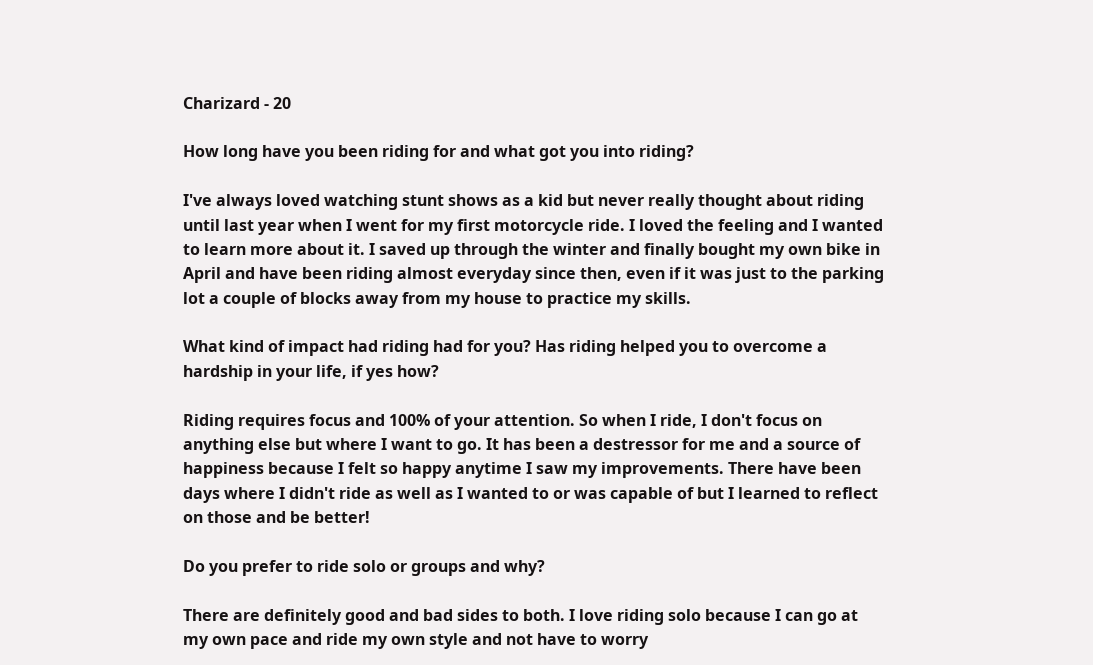Charizard - 20

How long have you been riding for and what got you into riding?

I've always loved watching stunt shows as a kid but never really thought about riding until last year when I went for my first motorcycle ride. I loved the feeling and I wanted to learn more about it. I saved up through the winter and finally bought my own bike in April and have been riding almost everyday since then, even if it was just to the parking lot a couple of blocks away from my house to practice my skills.

What kind of impact had riding had for you? Has riding helped you to overcome a hardship in your life, if yes how?

Riding requires focus and 100% of your attention. So when I ride, I don't focus on anything else but where I want to go. It has been a destressor for me and a source of happiness because I felt so happy anytime I saw my improvements. There have been days where I didn't ride as well as I wanted to or was capable of but I learned to reflect on those and be better!

Do you prefer to ride solo or groups and why?

There are definitely good and bad sides to both. I love riding solo because I can go at my own pace and ride my own style and not have to worry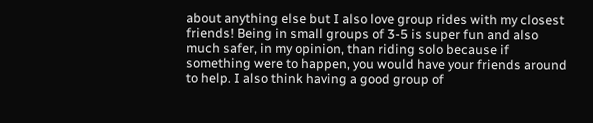about anything else but I also love group rides with my closest friends! Being in small groups of 3-5 is super fun and also much safer, in my opinion, than riding solo because if something were to happen, you would have your friends around to help. I also think having a good group of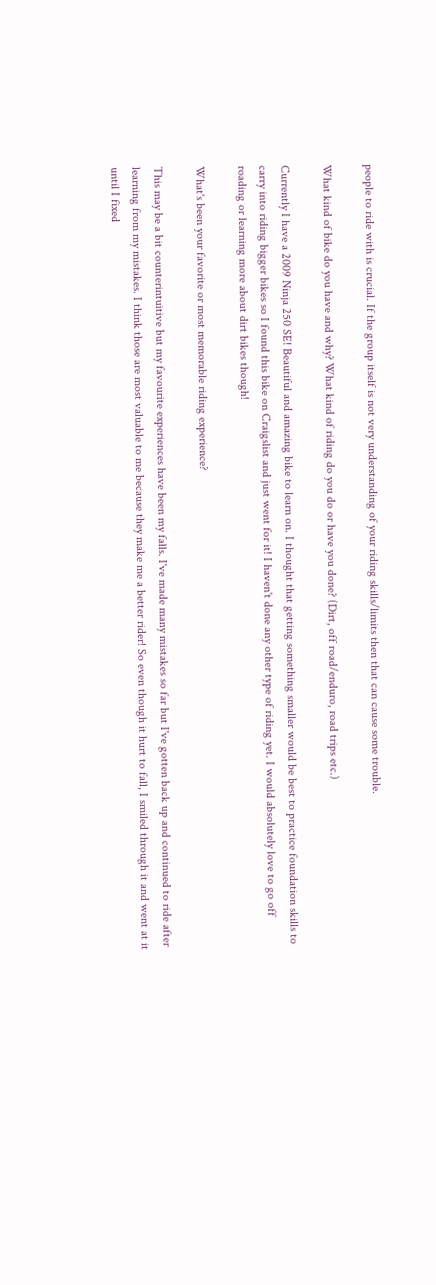people to ride with is crucial. If the group itself is not very understanding of your riding skills/limits then that can cause some trouble.

What kind of bike do you have and why? What kind of riding do you do or have you done? (Dirt, off road/enduro, road trips etc.)

Currently I have a 2009 Ninja 250 SE! Beautiful and amazing bike to learn on. I thought that getting something smaller would be best to practice foundation skills to carry into riding bigger bikes so I found this bike on Craigslist and just went for it! I haven't done any other type of riding yet. I would absolutely love to go off roading or learning more about dirt bikes though!

What's been your favorite or most memorable riding experience?

This may be a bit counterintuitive but my favourite experiences have been my falls. I've made many mistakes so far but I've gotten back up and continued to ride after learning from my mistakes. I think those are most valuable to me because they make me a better rider! So even though it hurt to fall, I smiled through it and went at it until I fixed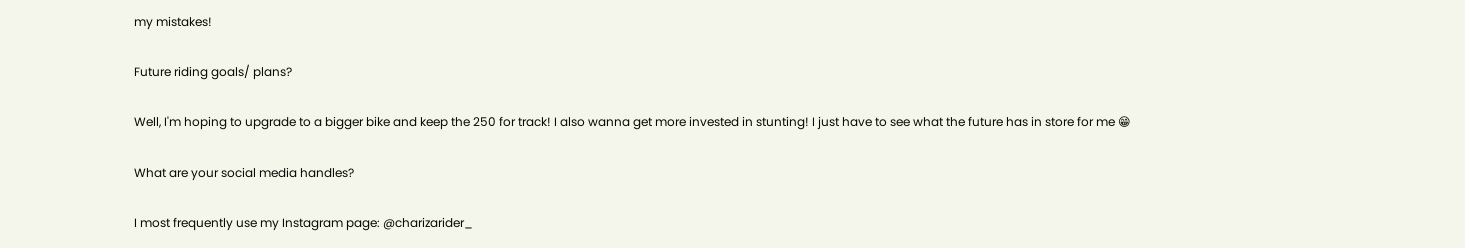my mistakes!

Future riding goals/ plans?

Well, I'm hoping to upgrade to a bigger bike and keep the 250 for track! I also wanna get more invested in stunting! I just have to see what the future has in store for me 😁

What are your social media handles?

I most frequently use my Instagram page: @charizarider_